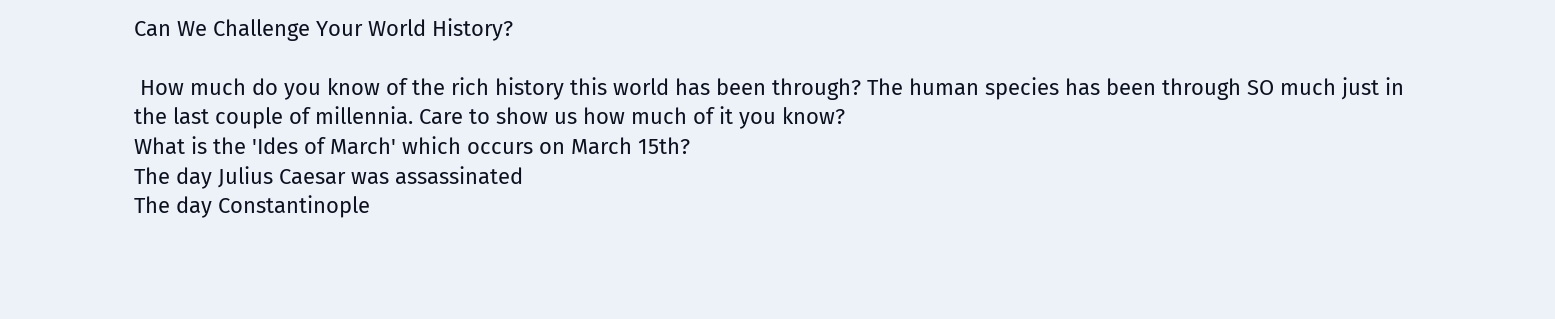Can We Challenge Your World History?

 How much do you know of the rich history this world has been through? The human species has been through SO much just in the last couple of millennia. Care to show us how much of it you know?
What is the 'Ides of March' which occurs on March 15th?
The day Julius Caesar was assassinated
The day Constantinople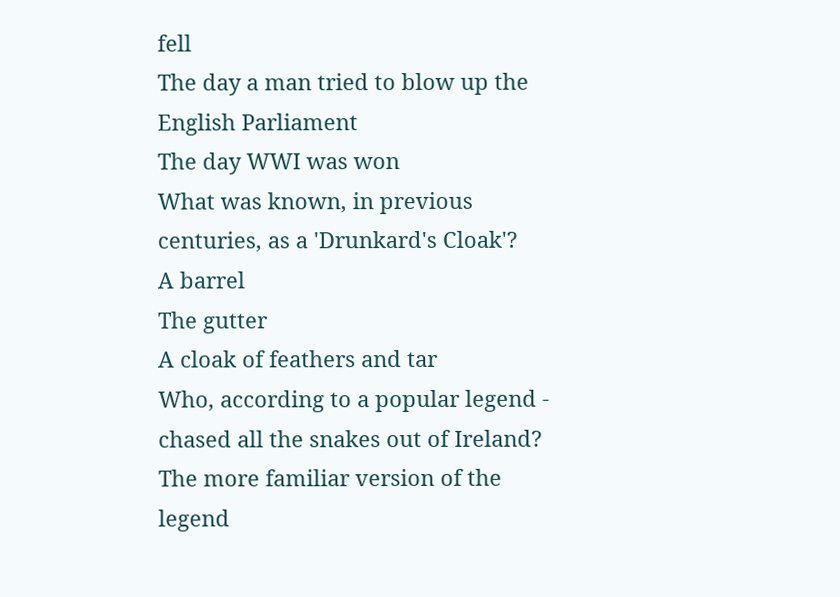fell
The day a man tried to blow up the English Parliament
The day WWI was won
What was known, in previous centuries, as a 'Drunkard's Cloak'?
A barrel
The gutter
A cloak of feathers and tar
Who, according to a popular legend - chased all the snakes out of Ireland?
The more familiar version of the legend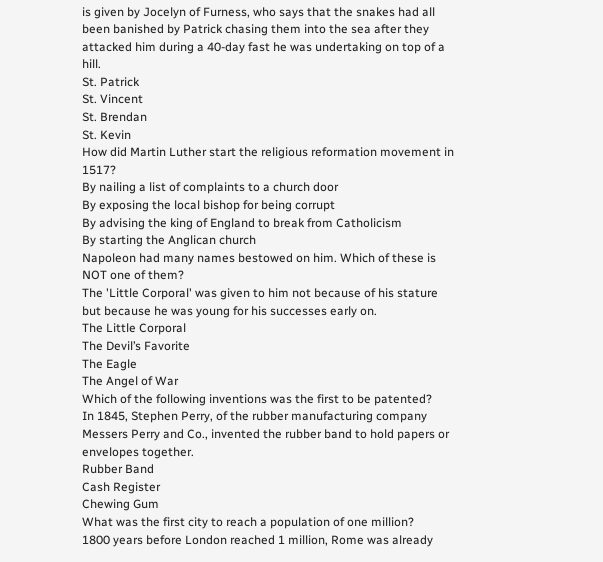is given by Jocelyn of Furness, who says that the snakes had all been banished by Patrick chasing them into the sea after they attacked him during a 40-day fast he was undertaking on top of a hill.
St. Patrick
St. Vincent
St. Brendan
St. Kevin
How did Martin Luther start the religious reformation movement in 1517?
By nailing a list of complaints to a church door
By exposing the local bishop for being corrupt
By advising the king of England to break from Catholicism
By starting the Anglican church
Napoleon had many names bestowed on him. Which of these is NOT one of them?
The 'Little Corporal' was given to him not because of his stature but because he was young for his successes early on.
The Little Corporal
The Devil’s Favorite
The Eagle
The Angel of War
Which of the following inventions was the first to be patented?
In 1845, Stephen Perry, of the rubber manufacturing company Messers Perry and Co., invented the rubber band to hold papers or envelopes together.
Rubber Band
Cash Register
Chewing Gum
What was the first city to reach a population of one million?
1800 years before London reached 1 million, Rome was already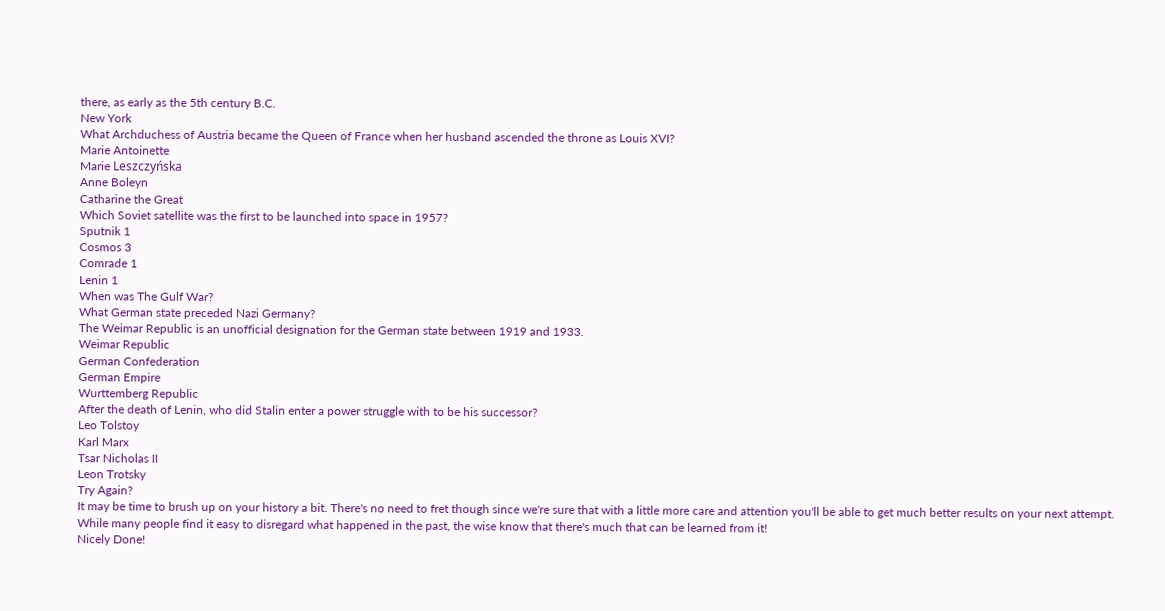there, as early as the 5th century B.C.
New York
What Archduchess of Austria became the Queen of France when her husband ascended the throne as Louis XVI?
Marie Antoinette
Marie Leszczyńska
Anne Boleyn
Catharine the Great
Which Soviet satellite was the first to be launched into space in 1957?
Sputnik 1
Cosmos 3
Comrade 1
Lenin 1
When was The Gulf War?
What German state preceded Nazi Germany?
The Weimar Republic is an unofficial designation for the German state between 1919 and 1933.
Weimar Republic
German Confederation
German Empire
Wurttemberg Republic
After the death of Lenin, who did Stalin enter a power struggle with to be his successor?
Leo Tolstoy
Karl Marx
Tsar Nicholas II
Leon Trotsky
Try Again?
It may be time to brush up on your history a bit. There's no need to fret though since we're sure that with a little more care and attention you'll be able to get much better results on your next attempt. While many people find it easy to disregard what happened in the past, the wise know that there's much that can be learned from it!
Nicely Done!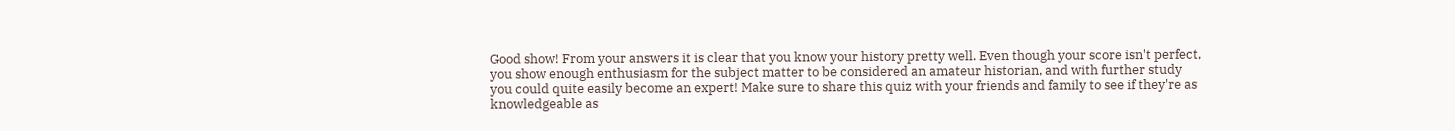Good show! From your answers it is clear that you know your history pretty well. Even though your score isn't perfect, you show enough enthusiasm for the subject matter to be considered an amateur historian, and with further study you could quite easily become an expert! Make sure to share this quiz with your friends and family to see if they're as knowledgeable as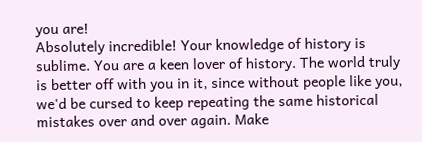you are!
Absolutely incredible! Your knowledge of history is sublime. You are a keen lover of history. The world truly is better off with you in it, since without people like you, we'd be cursed to keep repeating the same historical mistakes over and over again. Make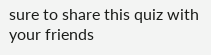sure to share this quiz with your friends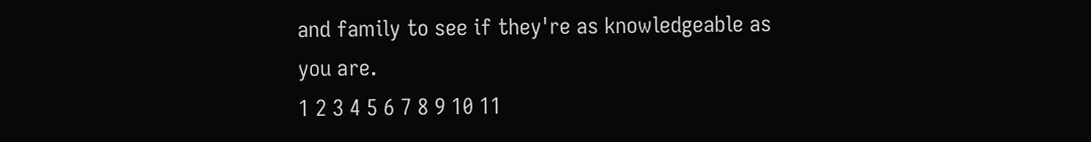and family to see if they're as knowledgeable as you are.
1 2 3 4 5 6 7 8 9 10 11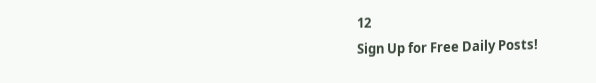12
Sign Up for Free Daily Posts!